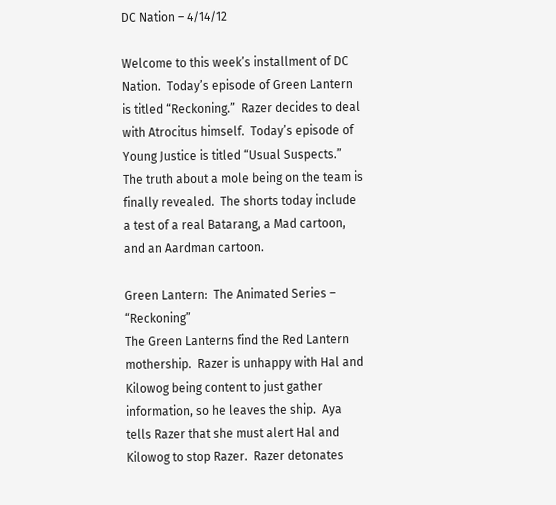DC Nation – 4/14/12

Welcome to this week’s installment of DC Nation.  Today’s episode of Green Lantern is titled “Reckoning.”  Razer decides to deal with Atrocitus himself.  Today’s episode of Young Justice is titled “Usual Suspects.”  The truth about a mole being on the team is finally revealed.  The shorts today include a test of a real Batarang, a Mad cartoon, and an Aardman cartoon.

Green Lantern:  The Animated Series – “Reckoning”
The Green Lanterns find the Red Lantern mothership.  Razer is unhappy with Hal and Kilowog being content to just gather information, so he leaves the ship.  Aya tells Razer that she must alert Hal and Kilowog to stop Razer.  Razer detonates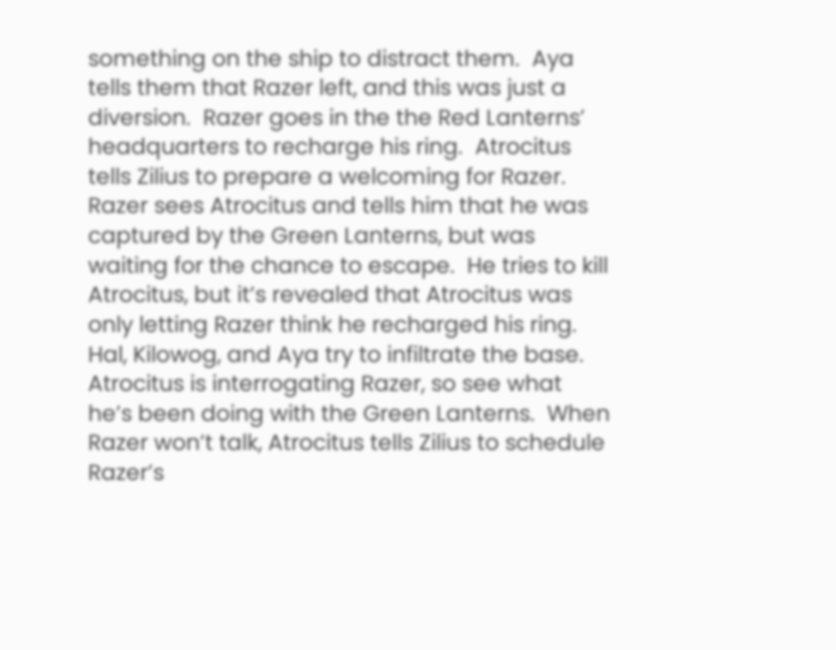something on the ship to distract them.  Aya tells them that Razer left, and this was just a diversion.  Razer goes in the the Red Lanterns’ headquarters to recharge his ring.  Atrocitus tells Zilius to prepare a welcoming for Razer.  Razer sees Atrocitus and tells him that he was captured by the Green Lanterns, but was waiting for the chance to escape.  He tries to kill Atrocitus, but it’s revealed that Atrocitus was only letting Razer think he recharged his ring.  Hal, Kilowog, and Aya try to infiltrate the base.  Atrocitus is interrogating Razer, so see what he’s been doing with the Green Lanterns.  When Razer won’t talk, Atrocitus tells Zilius to schedule Razer’s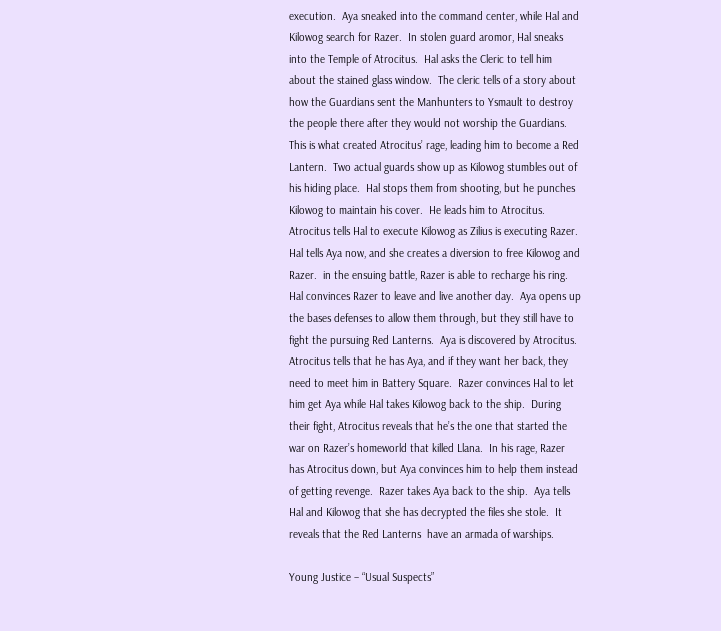execution.  Aya sneaked into the command center, while Hal and Kilowog search for Razer.  In stolen guard aromor, Hal sneaks into the Temple of Atrocitus.  Hal asks the Cleric to tell him about the stained glass window.  The cleric tells of a story about how the Guardians sent the Manhunters to Ysmault to destroy the people there after they would not worship the Guardians.  This is what created Atrocitus’ rage, leading him to become a Red Lantern.  Two actual guards show up as Kilowog stumbles out of his hiding place.  Hal stops them from shooting, but he punches Kilowog to maintain his cover.  He leads him to Atrocitus.  Atrocitus tells Hal to execute Kilowog as Zilius is executing Razer.  Hal tells Aya now, and she creates a diversion to free Kilowog and Razer.  in the ensuing battle, Razer is able to recharge his ring.  Hal convinces Razer to leave and live another day.  Aya opens up the bases defenses to allow them through, but they still have to fight the pursuing Red Lanterns.  Aya is discovered by Atrocitus.  Atrocitus tells that he has Aya, and if they want her back, they need to meet him in Battery Square.  Razer convinces Hal to let him get Aya while Hal takes Kilowog back to the ship.  During their fight, Atrocitus reveals that he’s the one that started the war on Razer’s homeworld that killed Llana.  In his rage, Razer has Atrocitus down, but Aya convinces him to help them instead of getting revenge.  Razer takes Aya back to the ship.  Aya tells Hal and Kilowog that she has decrypted the files she stole.  It reveals that the Red Lanterns  have an armada of warships.

Young Justice – “Usual Suspects”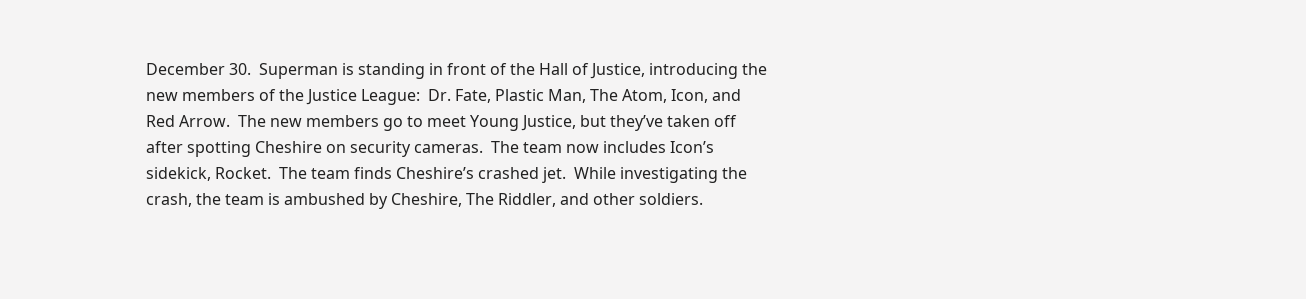December 30.  Superman is standing in front of the Hall of Justice, introducing the new members of the Justice League:  Dr. Fate, Plastic Man, The Atom, Icon, and Red Arrow.  The new members go to meet Young Justice, but they’ve taken off after spotting Cheshire on security cameras.  The team now includes Icon’s sidekick, Rocket.  The team finds Cheshire’s crashed jet.  While investigating the crash, the team is ambushed by Cheshire, The Riddler, and other soldiers.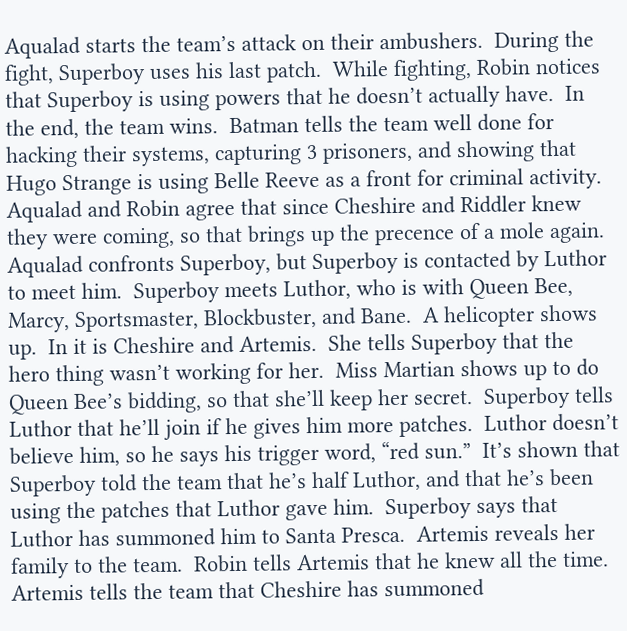Aqualad starts the team’s attack on their ambushers.  During the fight, Superboy uses his last patch.  While fighting, Robin notices that Superboy is using powers that he doesn’t actually have.  In the end, the team wins.  Batman tells the team well done for hacking their systems, capturing 3 prisoners, and showing that Hugo Strange is using Belle Reeve as a front for criminal activity.  Aqualad and Robin agree that since Cheshire and Riddler knew they were coming, so that brings up the precence of a mole again.  Aqualad confronts Superboy, but Superboy is contacted by Luthor to meet him.  Superboy meets Luthor, who is with Queen Bee, Marcy, Sportsmaster, Blockbuster, and Bane.  A helicopter shows up.  In it is Cheshire and Artemis.  She tells Superboy that the hero thing wasn’t working for her.  Miss Martian shows up to do Queen Bee’s bidding, so that she’ll keep her secret.  Superboy tells Luthor that he’ll join if he gives him more patches.  Luthor doesn’t believe him, so he says his trigger word, “red sun.”  It’s shown that Superboy told the team that he’s half Luthor, and that he’s been using the patches that Luthor gave him.  Superboy says that Luthor has summoned him to Santa Presca.  Artemis reveals her family to the team.  Robin tells Artemis that he knew all the time.  Artemis tells the team that Cheshire has summoned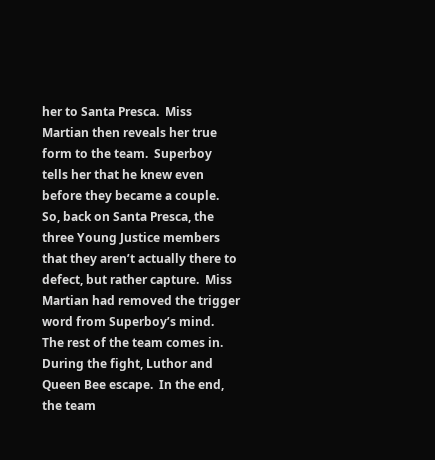her to Santa Presca.  Miss Martian then reveals her true form to the team.  Superboy tells her that he knew even before they became a couple.  So, back on Santa Presca, the three Young Justice members that they aren’t actually there to defect, but rather capture.  Miss Martian had removed the trigger word from Superboy’s mind.  The rest of the team comes in.  During the fight, Luthor and Queen Bee escape.  In the end, the team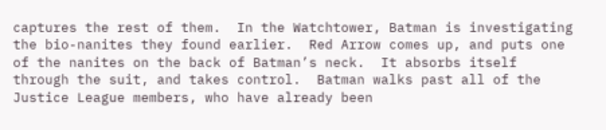captures the rest of them.  In the Watchtower, Batman is investigating the bio-nanites they found earlier.  Red Arrow comes up, and puts one of the nanites on the back of Batman’s neck.  It absorbs itself through the suit, and takes control.  Batman walks past all of the Justice League members, who have already been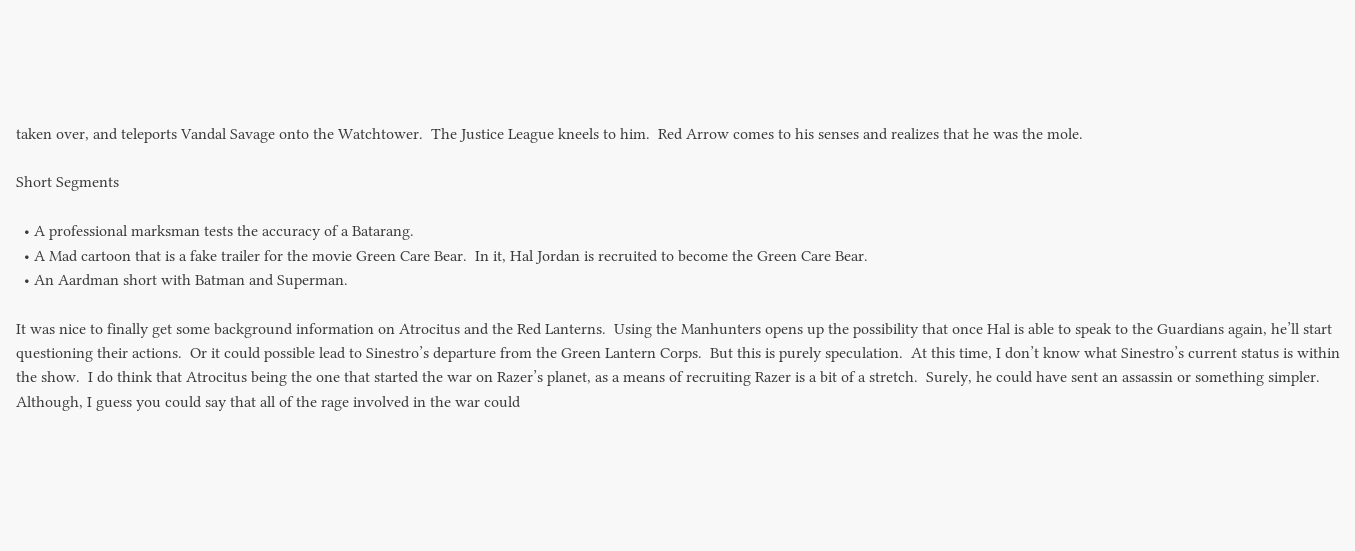taken over, and teleports Vandal Savage onto the Watchtower.  The Justice League kneels to him.  Red Arrow comes to his senses and realizes that he was the mole.

Short Segments

  • A professional marksman tests the accuracy of a Batarang.
  • A Mad cartoon that is a fake trailer for the movie Green Care Bear.  In it, Hal Jordan is recruited to become the Green Care Bear.
  • An Aardman short with Batman and Superman.

It was nice to finally get some background information on Atrocitus and the Red Lanterns.  Using the Manhunters opens up the possibility that once Hal is able to speak to the Guardians again, he’ll start questioning their actions.  Or it could possible lead to Sinestro’s departure from the Green Lantern Corps.  But this is purely speculation.  At this time, I don’t know what Sinestro’s current status is within the show.  I do think that Atrocitus being the one that started the war on Razer’s planet, as a means of recruiting Razer is a bit of a stretch.  Surely, he could have sent an assassin or something simpler.  Although, I guess you could say that all of the rage involved in the war could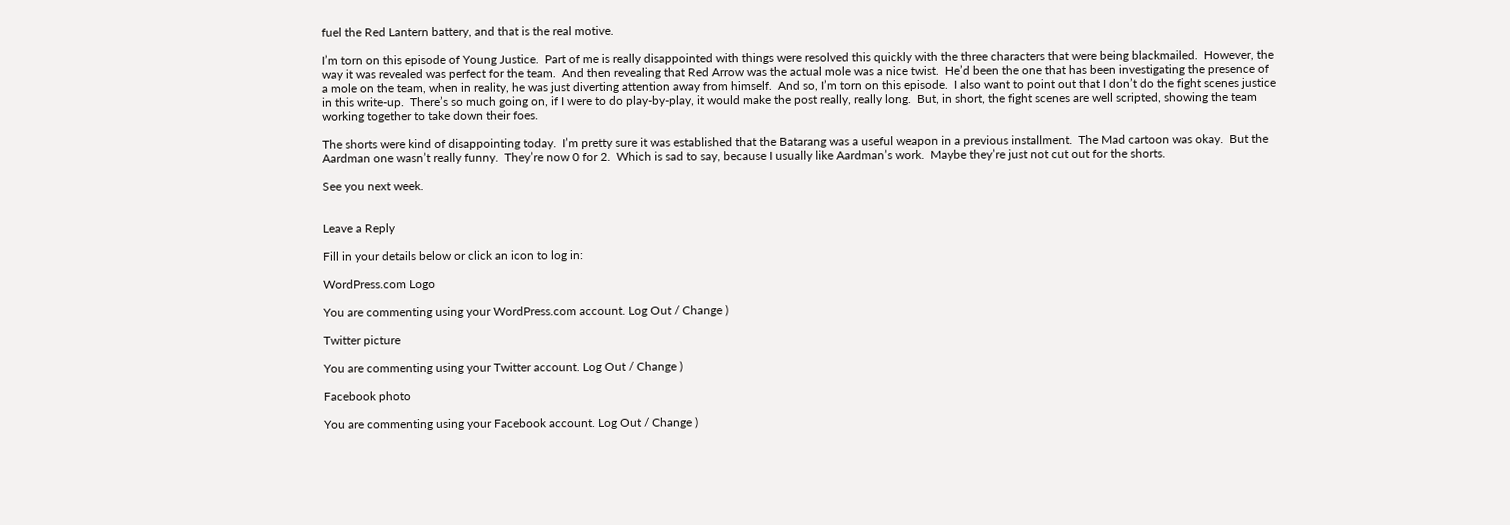fuel the Red Lantern battery, and that is the real motive.

I’m torn on this episode of Young Justice.  Part of me is really disappointed with things were resolved this quickly with the three characters that were being blackmailed.  However, the way it was revealed was perfect for the team.  And then revealing that Red Arrow was the actual mole was a nice twist.  He’d been the one that has been investigating the presence of a mole on the team, when in reality, he was just diverting attention away from himself.  And so, I’m torn on this episode.  I also want to point out that I don’t do the fight scenes justice in this write-up.  There’s so much going on, if I were to do play-by-play, it would make the post really, really long.  But, in short, the fight scenes are well scripted, showing the team working together to take down their foes.

The shorts were kind of disappointing today.  I’m pretty sure it was established that the Batarang was a useful weapon in a previous installment.  The Mad cartoon was okay.  But the Aardman one wasn’t really funny.  They’re now 0 for 2.  Which is sad to say, because I usually like Aardman’s work.  Maybe they’re just not cut out for the shorts.

See you next week.


Leave a Reply

Fill in your details below or click an icon to log in:

WordPress.com Logo

You are commenting using your WordPress.com account. Log Out / Change )

Twitter picture

You are commenting using your Twitter account. Log Out / Change )

Facebook photo

You are commenting using your Facebook account. Log Out / Change )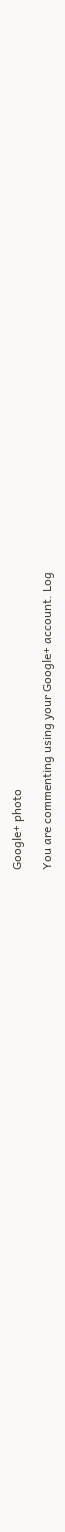Google+ photo

You are commenting using your Google+ account. Log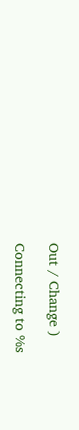Out / Change )

Connecting to %s